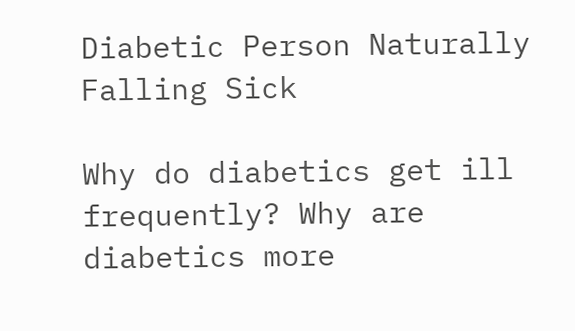Diabetic Person Naturally Falling Sick

Why do diabetics get ill frequently? Why are diabetics more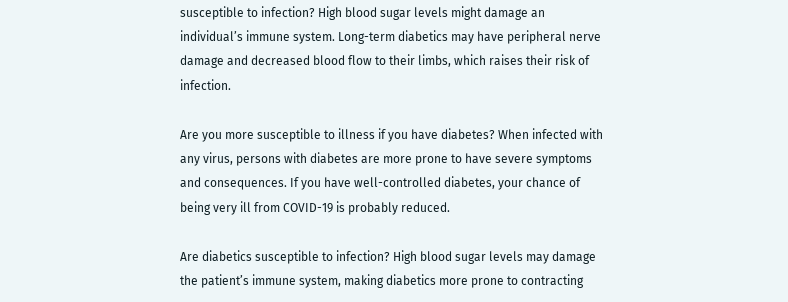susceptible to infection? High blood sugar levels might damage an individual’s immune system. Long-term diabetics may have peripheral nerve damage and decreased blood flow to their limbs, which raises their risk of infection.

Are you more susceptible to illness if you have diabetes? When infected with any virus, persons with diabetes are more prone to have severe symptoms and consequences. If you have well-controlled diabetes, your chance of being very ill from COVID-19 is probably reduced.

Are diabetics susceptible to infection? High blood sugar levels may damage the patient’s immune system, making diabetics more prone to contracting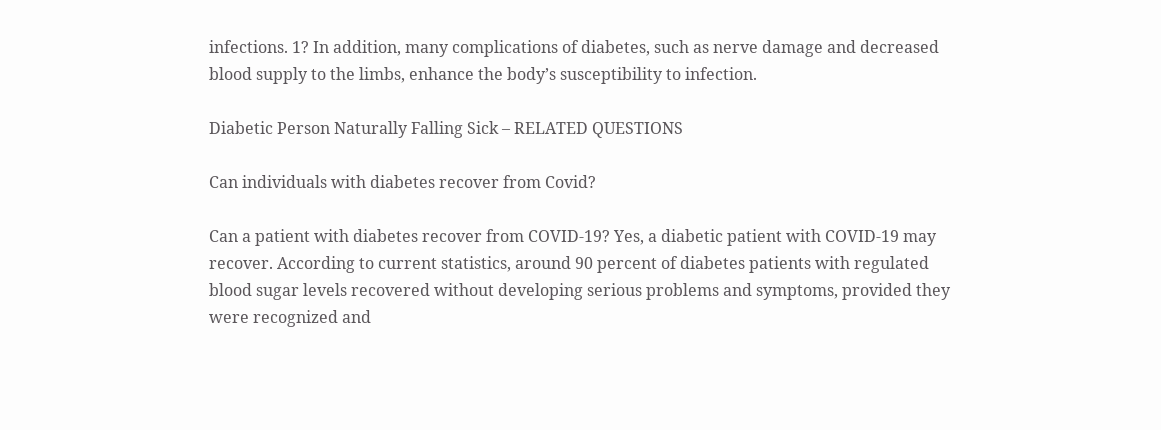infections. 1? In addition, many complications of diabetes, such as nerve damage and decreased blood supply to the limbs, enhance the body’s susceptibility to infection.

Diabetic Person Naturally Falling Sick – RELATED QUESTIONS

Can individuals with diabetes recover from Covid?

Can a patient with diabetes recover from COVID-19? Yes, a diabetic patient with COVID-19 may recover. According to current statistics, around 90 percent of diabetes patients with regulated blood sugar levels recovered without developing serious problems and symptoms, provided they were recognized and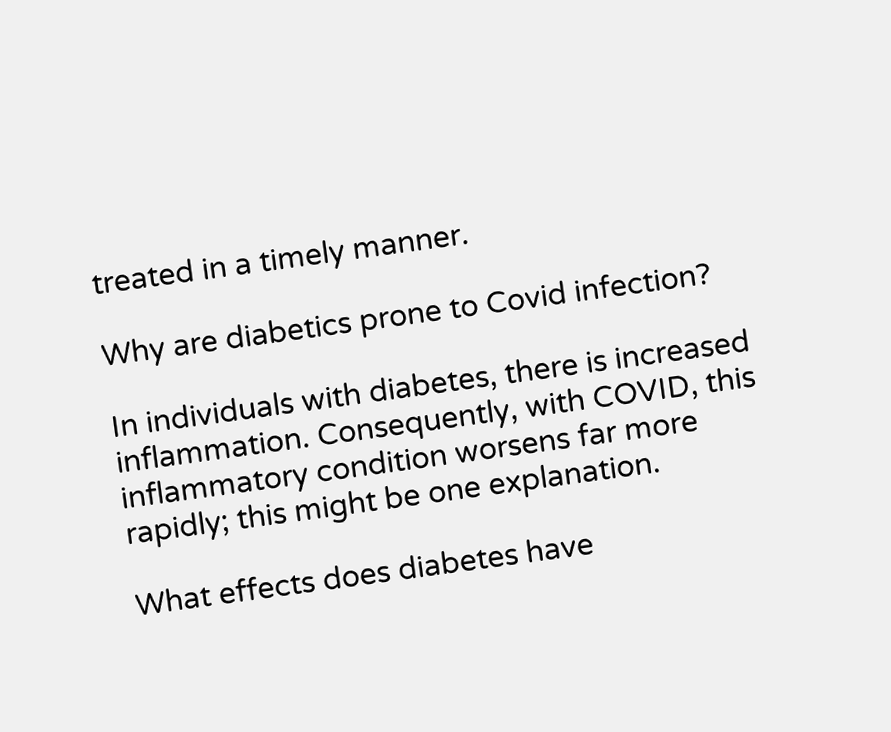treated in a timely manner.

Why are diabetics prone to Covid infection?

In individuals with diabetes, there is increased inflammation. Consequently, with COVID, this inflammatory condition worsens far more rapidly; this might be one explanation.

What effects does diabetes have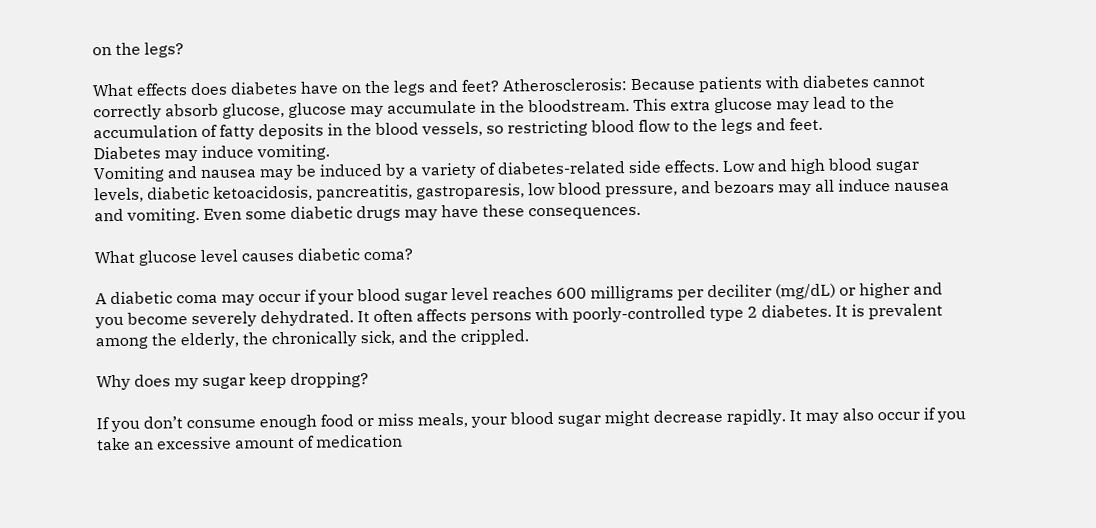on the legs?

What effects does diabetes have on the legs and feet? Atherosclerosis: Because patients with diabetes cannot correctly absorb glucose, glucose may accumulate in the bloodstream. This extra glucose may lead to the accumulation of fatty deposits in the blood vessels, so restricting blood flow to the legs and feet.
Diabetes may induce vomiting.
Vomiting and nausea may be induced by a variety of diabetes-related side effects. Low and high blood sugar levels, diabetic ketoacidosis, pancreatitis, gastroparesis, low blood pressure, and bezoars may all induce nausea and vomiting. Even some diabetic drugs may have these consequences.

What glucose level causes diabetic coma?

A diabetic coma may occur if your blood sugar level reaches 600 milligrams per deciliter (mg/dL) or higher and you become severely dehydrated. It often affects persons with poorly-controlled type 2 diabetes. It is prevalent among the elderly, the chronically sick, and the crippled.

Why does my sugar keep dropping?

If you don’t consume enough food or miss meals, your blood sugar might decrease rapidly. It may also occur if you take an excessive amount of medication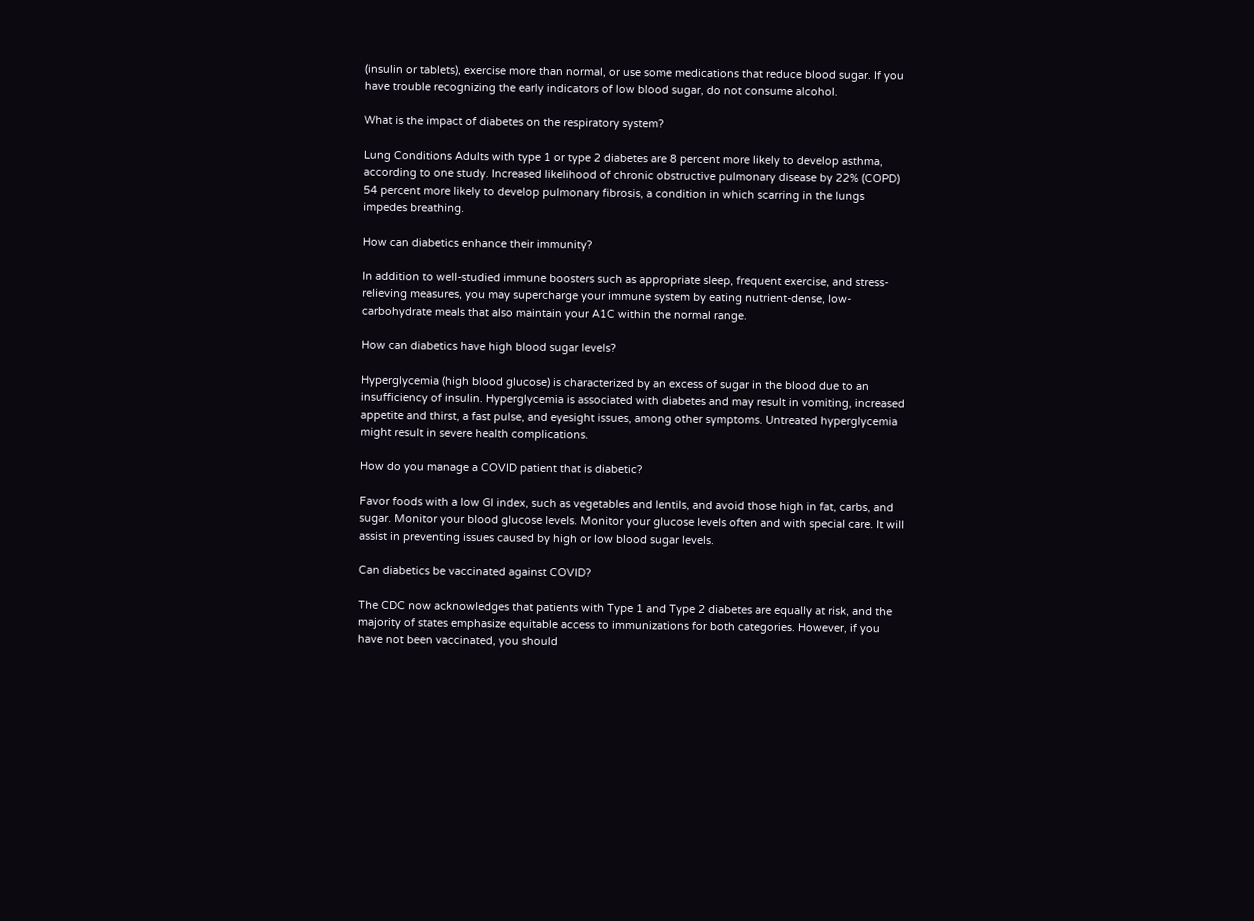(insulin or tablets), exercise more than normal, or use some medications that reduce blood sugar. If you have trouble recognizing the early indicators of low blood sugar, do not consume alcohol.

What is the impact of diabetes on the respiratory system?

Lung Conditions Adults with type 1 or type 2 diabetes are 8 percent more likely to develop asthma, according to one study. Increased likelihood of chronic obstructive pulmonary disease by 22% (COPD) 54 percent more likely to develop pulmonary fibrosis, a condition in which scarring in the lungs impedes breathing.

How can diabetics enhance their immunity?

In addition to well-studied immune boosters such as appropriate sleep, frequent exercise, and stress-relieving measures, you may supercharge your immune system by eating nutrient-dense, low-carbohydrate meals that also maintain your A1C within the normal range.

How can diabetics have high blood sugar levels?

Hyperglycemia (high blood glucose) is characterized by an excess of sugar in the blood due to an insufficiency of insulin. Hyperglycemia is associated with diabetes and may result in vomiting, increased appetite and thirst, a fast pulse, and eyesight issues, among other symptoms. Untreated hyperglycemia might result in severe health complications.

How do you manage a COVID patient that is diabetic?

Favor foods with a low GI index, such as vegetables and lentils, and avoid those high in fat, carbs, and sugar. Monitor your blood glucose levels. Monitor your glucose levels often and with special care. It will assist in preventing issues caused by high or low blood sugar levels.

Can diabetics be vaccinated against COVID?

The CDC now acknowledges that patients with Type 1 and Type 2 diabetes are equally at risk, and the majority of states emphasize equitable access to immunizations for both categories. However, if you have not been vaccinated, you should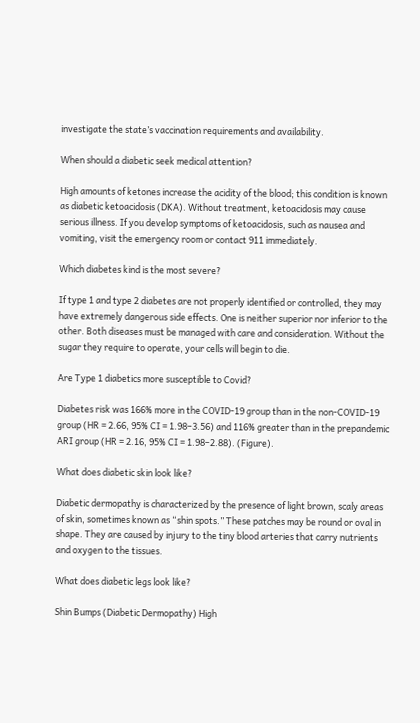investigate the state’s vaccination requirements and availability.

When should a diabetic seek medical attention?

High amounts of ketones increase the acidity of the blood; this condition is known as diabetic ketoacidosis (DKA). Without treatment, ketoacidosis may cause serious illness. If you develop symptoms of ketoacidosis, such as nausea and vomiting, visit the emergency room or contact 911 immediately.

Which diabetes kind is the most severe?

If type 1 and type 2 diabetes are not properly identified or controlled, they may have extremely dangerous side effects. One is neither superior nor inferior to the other. Both diseases must be managed with care and consideration. Without the sugar they require to operate, your cells will begin to die.

Are Type 1 diabetics more susceptible to Covid?

Diabetes risk was 166% more in the COVID-19 group than in the non-COVID-19 group (HR = 2.66, 95% CI = 1.98–3.56) and 116% greater than in the prepandemic ARI group (HR = 2.16, 95% CI = 1.98–2.88). (Figure).

What does diabetic skin look like?

Diabetic dermopathy is characterized by the presence of light brown, scaly areas of skin, sometimes known as “shin spots.” These patches may be round or oval in shape. They are caused by injury to the tiny blood arteries that carry nutrients and oxygen to the tissues.

What does diabetic legs look like?

Shin Bumps (Diabetic Dermopathy) High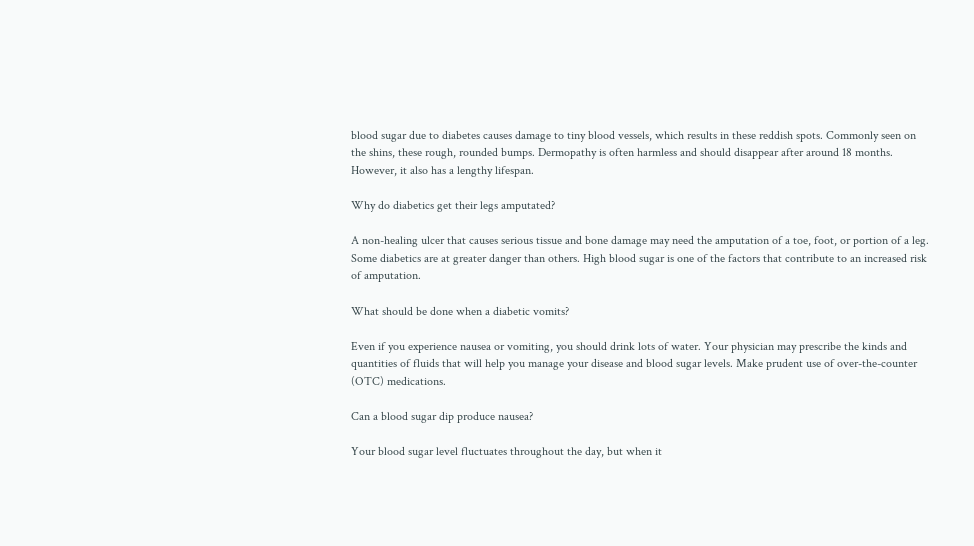blood sugar due to diabetes causes damage to tiny blood vessels, which results in these reddish spots. Commonly seen on the shins, these rough, rounded bumps. Dermopathy is often harmless and should disappear after around 18 months. However, it also has a lengthy lifespan.

Why do diabetics get their legs amputated?

A non-healing ulcer that causes serious tissue and bone damage may need the amputation of a toe, foot, or portion of a leg. Some diabetics are at greater danger than others. High blood sugar is one of the factors that contribute to an increased risk of amputation.

What should be done when a diabetic vomits?

Even if you experience nausea or vomiting, you should drink lots of water. Your physician may prescribe the kinds and quantities of fluids that will help you manage your disease and blood sugar levels. Make prudent use of over-the-counter (OTC) medications.

Can a blood sugar dip produce nausea?

Your blood sugar level fluctuates throughout the day, but when it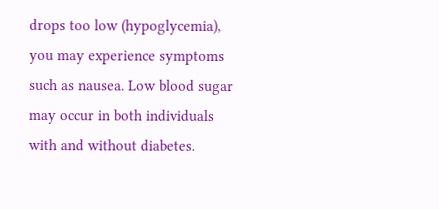drops too low (hypoglycemia), you may experience symptoms such as nausea. Low blood sugar may occur in both individuals with and without diabetes.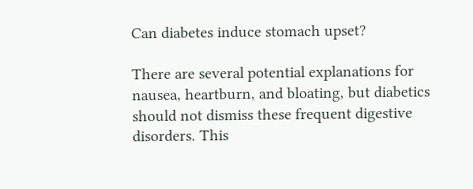Can diabetes induce stomach upset?

There are several potential explanations for nausea, heartburn, and bloating, but diabetics should not dismiss these frequent digestive disorders. This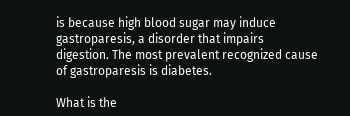is because high blood sugar may induce gastroparesis, a disorder that impairs digestion. The most prevalent recognized cause of gastroparesis is diabetes.

What is the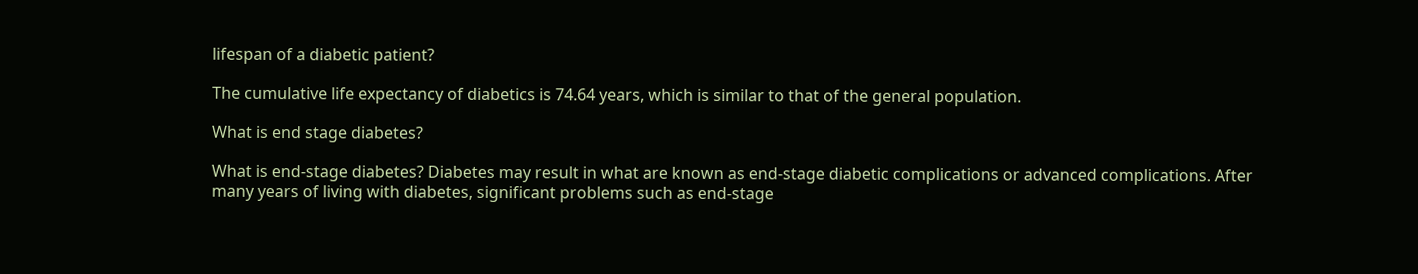lifespan of a diabetic patient?

The cumulative life expectancy of diabetics is 74.64 years, which is similar to that of the general population.

What is end stage diabetes?

What is end-stage diabetes? Diabetes may result in what are known as end-stage diabetic complications or advanced complications. After many years of living with diabetes, significant problems such as end-stage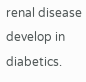renal disease develop in diabetics.